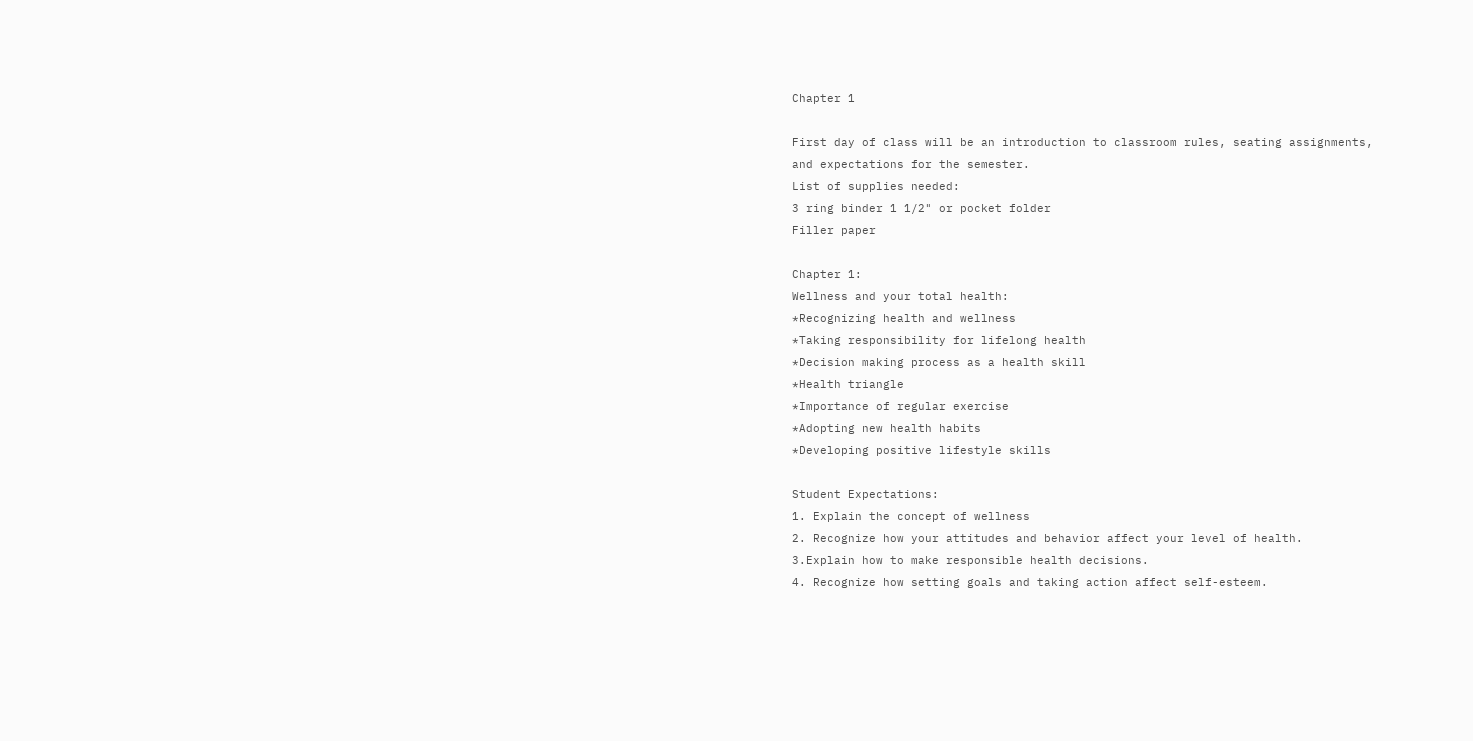Chapter 1

First day of class will be an introduction to classroom rules, seating assignments, and expectations for the semester.
List of supplies needed:
3 ring binder 1 1/2" or pocket folder
Filler paper

Chapter 1:
Wellness and your total health:
*Recognizing health and wellness
*Taking responsibility for lifelong health
*Decision making process as a health skill
*Health triangle
*Importance of regular exercise
*Adopting new health habits
*Developing positive lifestyle skills

Student Expectations:
1. Explain the concept of wellness
2. Recognize how your attitudes and behavior affect your level of health.
3.Explain how to make responsible health decisions.
4. Recognize how setting goals and taking action affect self-esteem.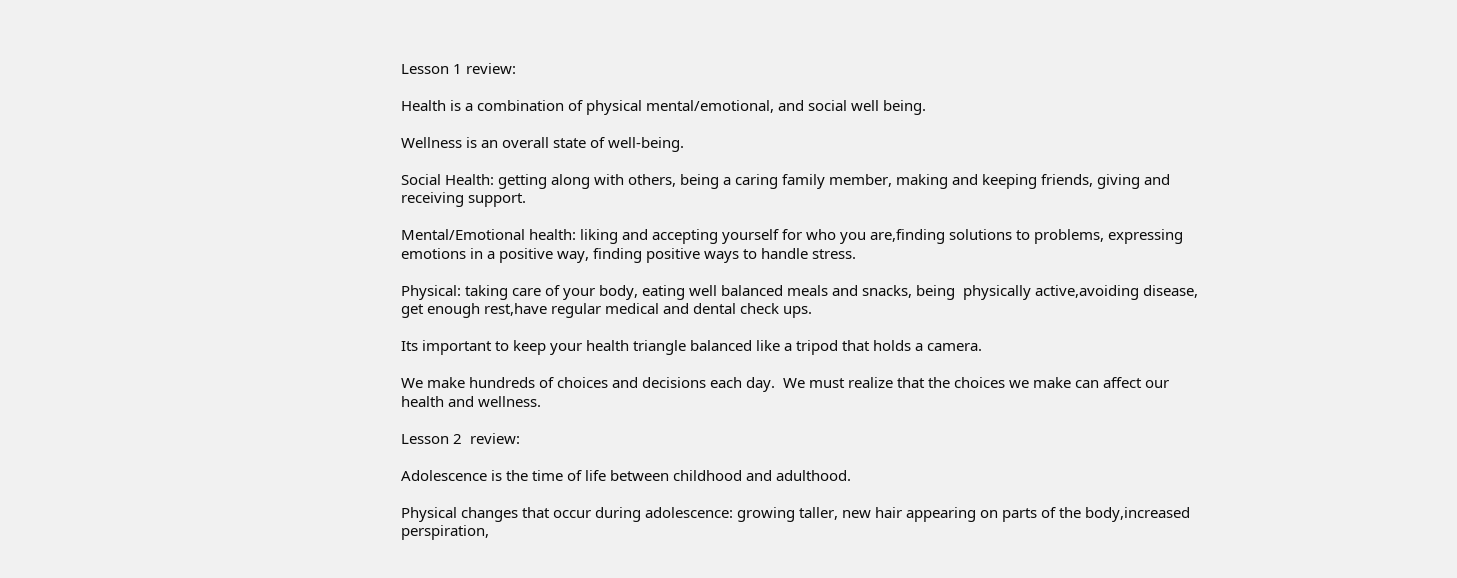Lesson 1 review:

Health is a combination of physical mental/emotional, and social well being.

Wellness is an overall state of well-being.

Social Health: getting along with others, being a caring family member, making and keeping friends, giving and receiving support.

Mental/Emotional health: liking and accepting yourself for who you are,finding solutions to problems, expressing emotions in a positive way, finding positive ways to handle stress.

Physical: taking care of your body, eating well balanced meals and snacks, being  physically active,avoiding disease, get enough rest,have regular medical and dental check ups.

Its important to keep your health triangle balanced like a tripod that holds a camera.

We make hundreds of choices and decisions each day.  We must realize that the choices we make can affect our health and wellness.

Lesson 2  review:

Adolescence is the time of life between childhood and adulthood.

Physical changes that occur during adolescence: growing taller, new hair appearing on parts of the body,increased perspiration,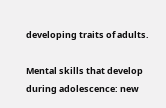developing traits of adults.

Mental skills that develop during adolescence: new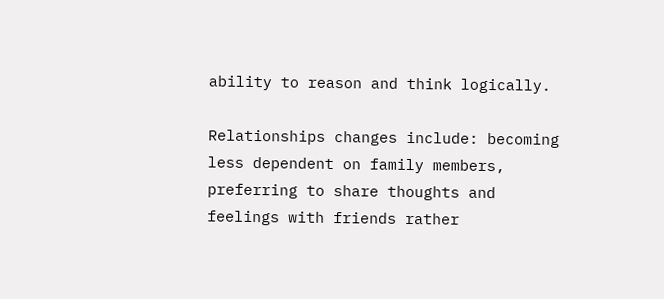ability to reason and think logically.

Relationships changes include: becoming less dependent on family members, preferring to share thoughts and feelings with friends rather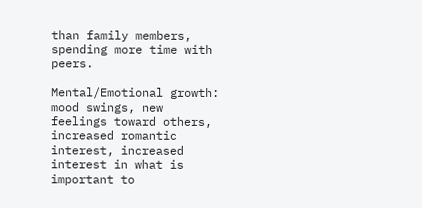than family members, spending more time with peers.

Mental/Emotional growth: mood swings, new feelings toward others, increased romantic interest, increased interest in what is important to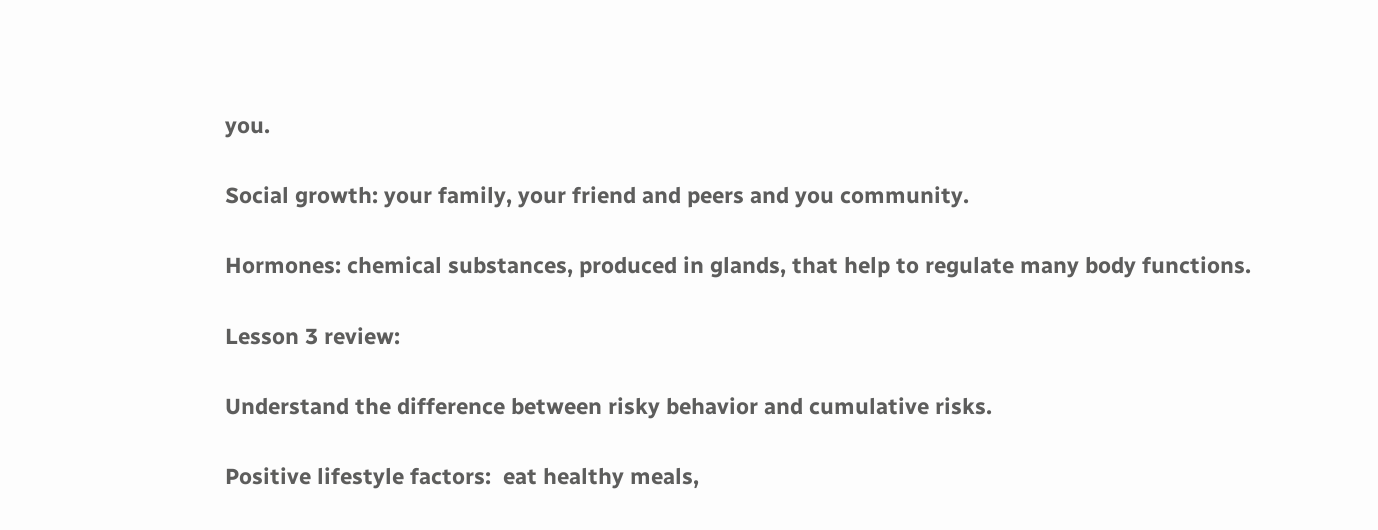you.

Social growth: your family, your friend and peers and you community.

Hormones: chemical substances, produced in glands, that help to regulate many body functions.

Lesson 3 review:

Understand the difference between risky behavior and cumulative risks.

Positive lifestyle factors:  eat healthy meals,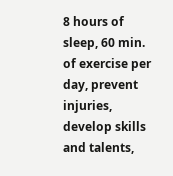8 hours of sleep, 60 min. of exercise per day, prevent injuries, develop skills and talents,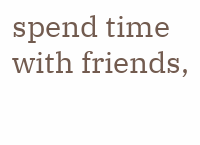spend time with friends,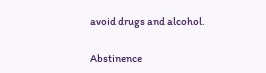avoid drugs and alcohol.

Abstinence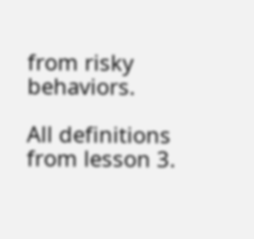from risky behaviors.

All definitions from lesson 3.